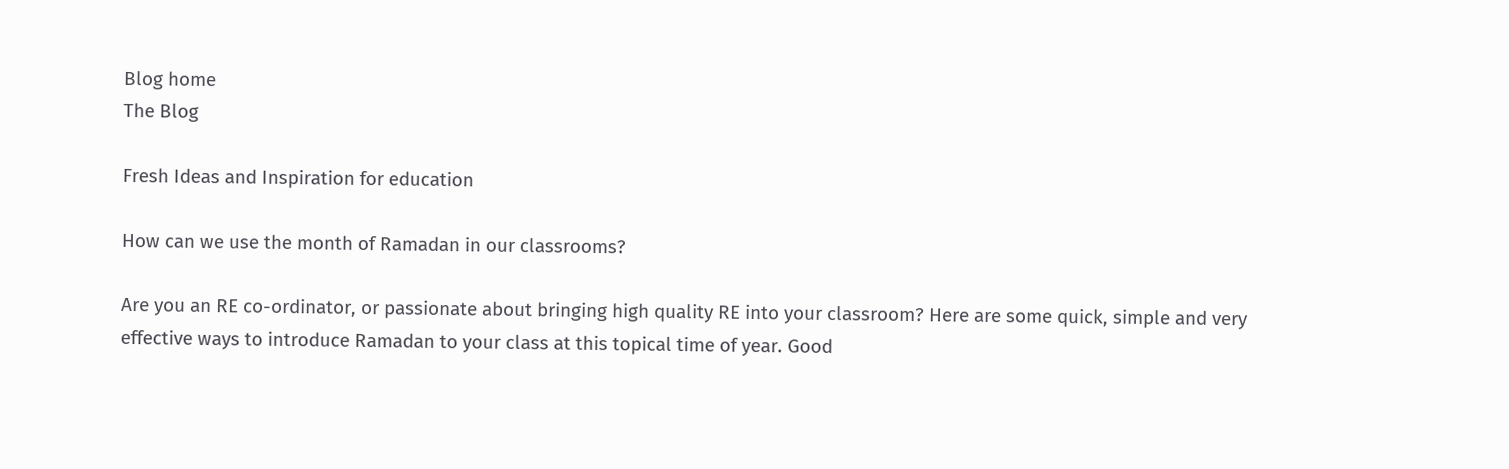Blog home
The Blog

Fresh Ideas and Inspiration for education

How can we use the month of Ramadan in our classrooms?

Are you an RE co-ordinator, or passionate about bringing high quality RE into your classroom? Here are some quick, simple and very effective ways to introduce Ramadan to your class at this topical time of year. Good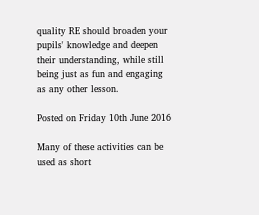quality RE should broaden your pupils' knowledge and deepen their understanding, while still being just as fun and engaging as any other lesson.

Posted on Friday 10th June 2016

Many of these activities can be used as short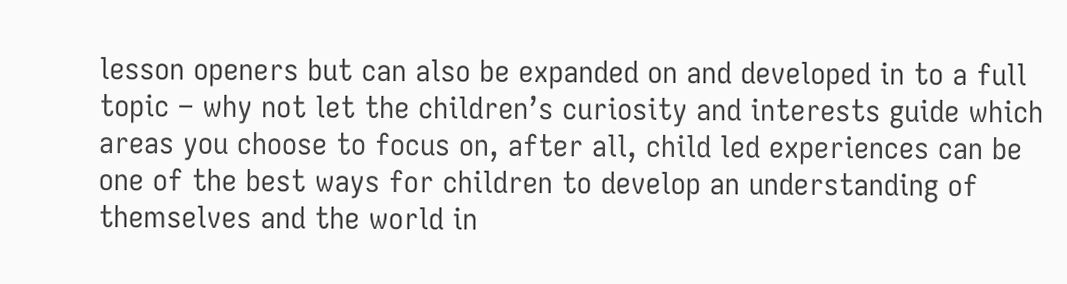lesson openers but can also be expanded on and developed in to a full topic – why not let the children’s curiosity and interests guide which areas you choose to focus on, after all, child led experiences can be one of the best ways for children to develop an understanding of themselves and the world in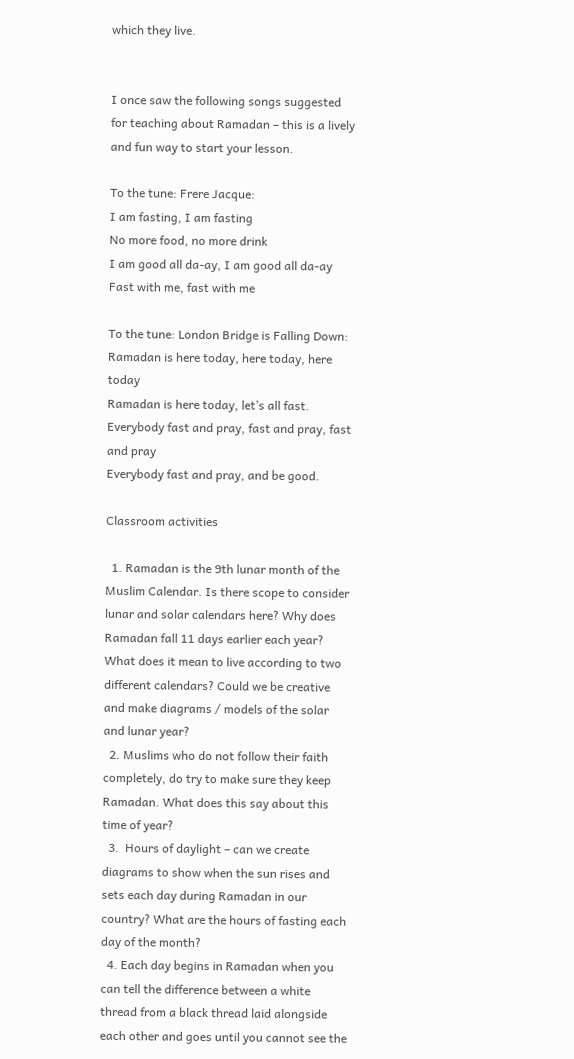which they live.


I once saw the following songs suggested for teaching about Ramadan – this is a lively and fun way to start your lesson.

To the tune: Frere Jacque:
I am fasting, I am fasting
No more food, no more drink
I am good all da-ay, I am good all da-ay
Fast with me, fast with me

To the tune: London Bridge is Falling Down:
Ramadan is here today, here today, here today
Ramadan is here today, let’s all fast.
Everybody fast and pray, fast and pray, fast and pray
Everybody fast and pray, and be good.

Classroom activities

  1. Ramadan is the 9th lunar month of the Muslim Calendar. Is there scope to consider lunar and solar calendars here? Why does Ramadan fall 11 days earlier each year? What does it mean to live according to two different calendars? Could we be creative and make diagrams / models of the solar and lunar year?
  2. Muslims who do not follow their faith completely, do try to make sure they keep Ramadan. What does this say about this time of year?
  3.  Hours of daylight – can we create diagrams to show when the sun rises and sets each day during Ramadan in our country? What are the hours of fasting each day of the month?
  4. Each day begins in Ramadan when you can tell the difference between a white thread from a black thread laid alongside each other and goes until you cannot see the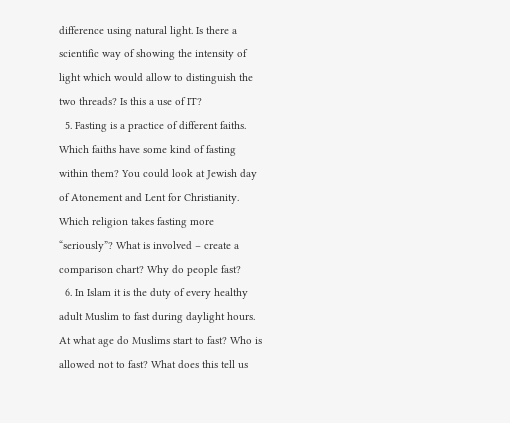difference using natural light. Is there a scientific way of showing the intensity of light which would allow to distinguish the two threads? Is this a use of IT?
  5. Fasting is a practice of different faiths. Which faiths have some kind of fasting within them? You could look at Jewish day of Atonement and Lent for Christianity. Which religion takes fasting more “seriously”? What is involved – create a comparison chart? Why do people fast?
  6. In Islam it is the duty of every healthy adult Muslim to fast during daylight hours. At what age do Muslims start to fast? Who is allowed not to fast? What does this tell us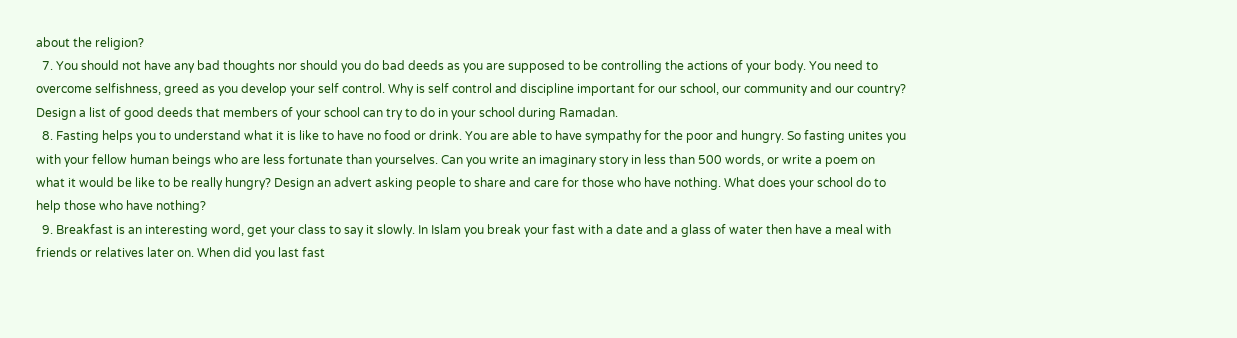about the religion?
  7. You should not have any bad thoughts nor should you do bad deeds as you are supposed to be controlling the actions of your body. You need to overcome selfishness, greed as you develop your self control. Why is self control and discipline important for our school, our community and our country? Design a list of good deeds that members of your school can try to do in your school during Ramadan.
  8. Fasting helps you to understand what it is like to have no food or drink. You are able to have sympathy for the poor and hungry. So fasting unites you with your fellow human beings who are less fortunate than yourselves. Can you write an imaginary story in less than 500 words, or write a poem on what it would be like to be really hungry? Design an advert asking people to share and care for those who have nothing. What does your school do to help those who have nothing?
  9. Breakfast is an interesting word, get your class to say it slowly. In Islam you break your fast with a date and a glass of water then have a meal with friends or relatives later on. When did you last fast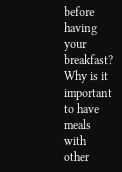before having your breakfast? Why is it important to have meals with other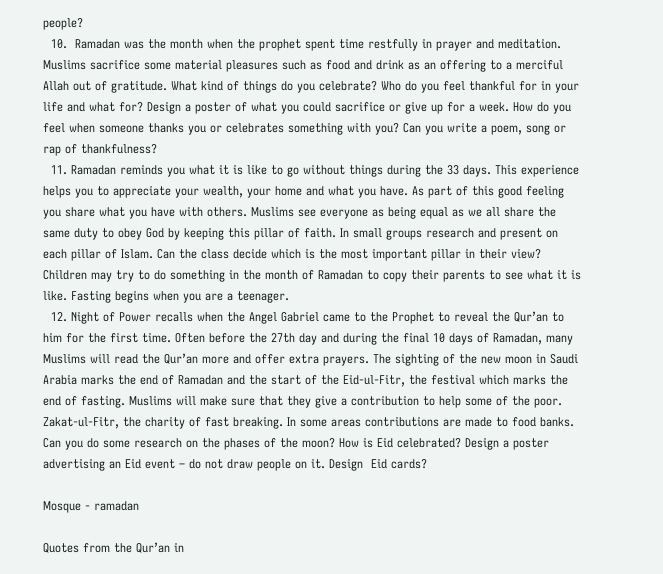people?
  10.  Ramadan was the month when the prophet spent time restfully in prayer and meditation. Muslims sacrifice some material pleasures such as food and drink as an offering to a merciful Allah out of gratitude. What kind of things do you celebrate? Who do you feel thankful for in your life and what for? Design a poster of what you could sacrifice or give up for a week. How do you feel when someone thanks you or celebrates something with you? Can you write a poem, song or rap of thankfulness?
  11. Ramadan reminds you what it is like to go without things during the 33 days. This experience helps you to appreciate your wealth, your home and what you have. As part of this good feeling you share what you have with others. Muslims see everyone as being equal as we all share the same duty to obey God by keeping this pillar of faith. In small groups research and present on each pillar of Islam. Can the class decide which is the most important pillar in their view? Children may try to do something in the month of Ramadan to copy their parents to see what it is like. Fasting begins when you are a teenager.
  12. Night of Power recalls when the Angel Gabriel came to the Prophet to reveal the Qur’an to him for the first time. Often before the 27th day and during the final 10 days of Ramadan, many Muslims will read the Qur’an more and offer extra prayers. The sighting of the new moon in Saudi Arabia marks the end of Ramadan and the start of the Eid-ul-Fitr, the festival which marks the end of fasting. Muslims will make sure that they give a contribution to help some of the poor. Zakat-ul-Fitr, the charity of fast breaking. In some areas contributions are made to food banks. Can you do some research on the phases of the moon? How is Eid celebrated? Design a poster advertising an Eid event – do not draw people on it. Design  Eid cards?

Mosque - ramadan

Quotes from the Qur’an in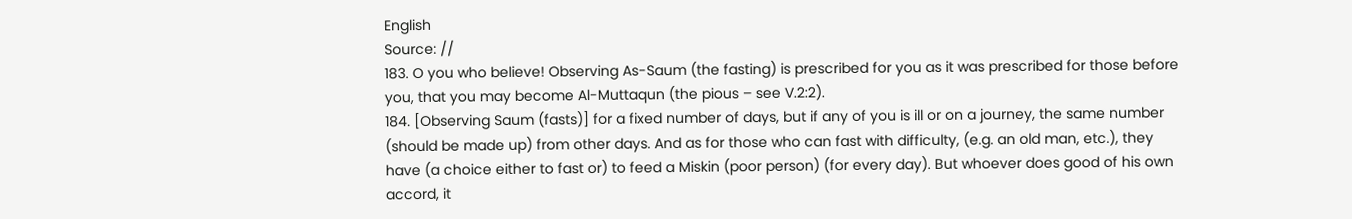English
Source: //
183. O you who believe! Observing As-Saum (the fasting) is prescribed for you as it was prescribed for those before you, that you may become Al-Muttaqun (the pious – see V.2:2).
184. [Observing Saum (fasts)] for a fixed number of days, but if any of you is ill or on a journey, the same number (should be made up) from other days. And as for those who can fast with difficulty, (e.g. an old man, etc.), they have (a choice either to fast or) to feed a Miskin (poor person) (for every day). But whoever does good of his own accord, it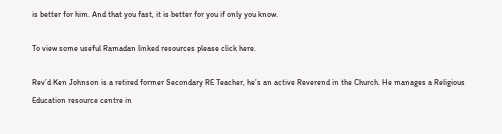is better for him. And that you fast, it is better for you if only you know.

To view some useful Ramadan linked resources please click here.

Rev’d Ken Johnson is a retired former Secondary RE Teacher, he’s an active Reverend in the Church. He manages a Religious Education resource centre in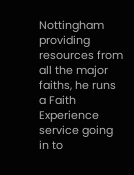Nottingham providing resources from all the major faiths, he runs a Faith Experience service going in to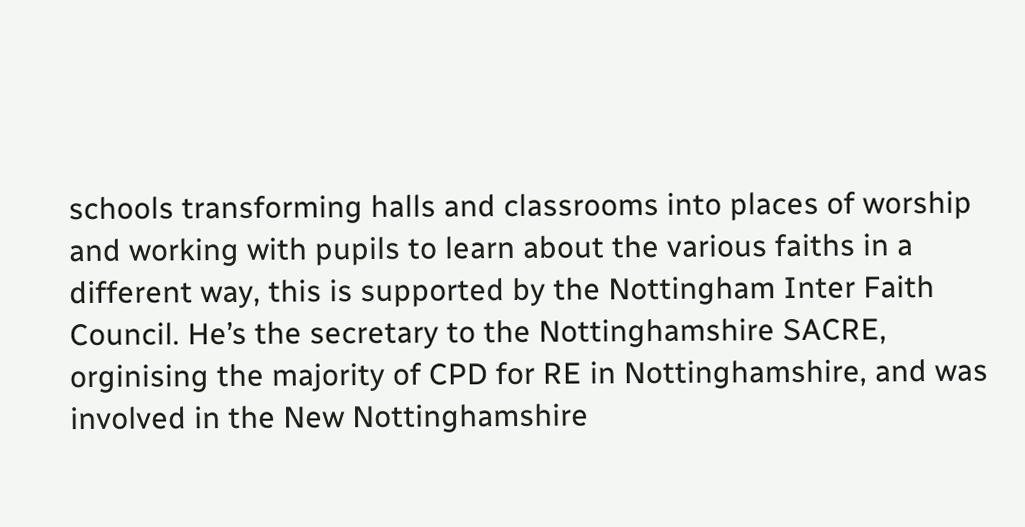schools transforming halls and classrooms into places of worship and working with pupils to learn about the various faiths in a different way, this is supported by the Nottingham Inter Faith Council. He’s the secretary to the Nottinghamshire SACRE, orginising the majority of CPD for RE in Nottinghamshire, and was involved in the New Nottinghamshire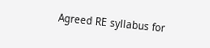Agreed RE syllabus for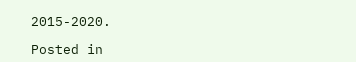2015-2020.

Posted in